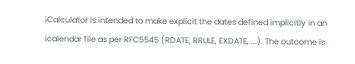iCalculator is intended to make explicit the dates defined implicitly in an icalendar file as per RFC5545 (RDATE, RRULE, EXDATE, ...). The outcome is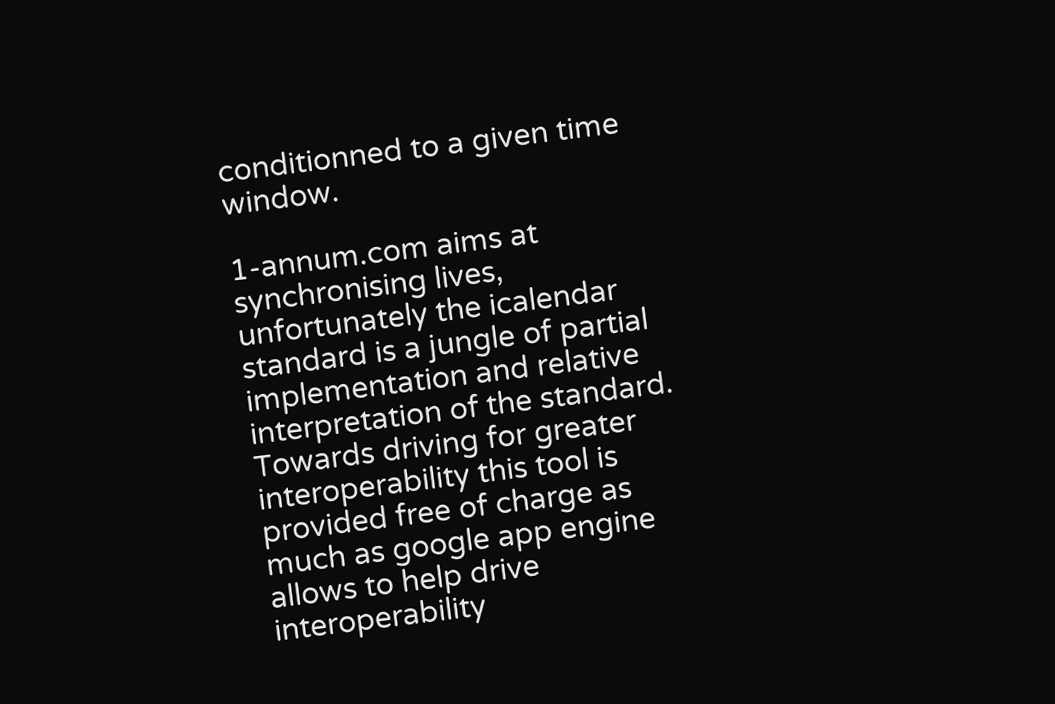conditionned to a given time window.

1-annum.com aims at synchronising lives, unfortunately the icalendar standard is a jungle of partial implementation and relative interpretation of the standard. Towards driving for greater interoperability this tool is provided free of charge as much as google app engine allows to help drive interoperability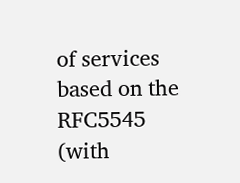of services based on the RFC5545 (with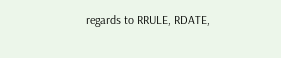regards to RRULE, RDATE,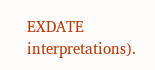EXDATE interpretations).